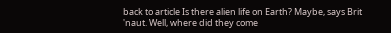back to article Is there alien life on Earth? Maybe, says Brit 'naut. Well, where did they come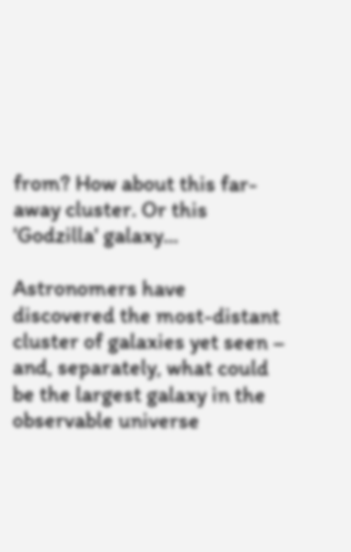from? How about this far-away cluster. Or this 'Godzilla' galaxy...

Astronomers have discovered the most-distant cluster of galaxies yet seen – and, separately, what could be the largest galaxy in the observable universe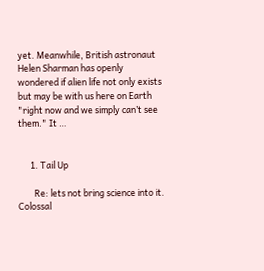yet. Meanwhile, British astronaut Helen Sharman has openly wondered if alien life not only exists but may be with us here on Earth "right now and we simply can’t see them." It …


      1. Tail Up

        Re: lets not bring science into it. Colossal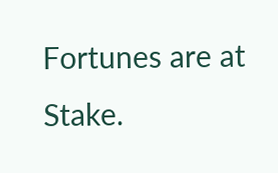Fortunes are at Stake.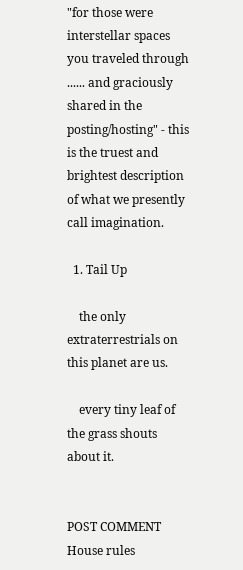"for those were interstellar spaces you traveled through ...... and graciously shared in the posting/hosting" - this is the truest and brightest description of what we presently call imagination.

  1. Tail Up

    the only extraterrestrials on this planet are us.

    every tiny leaf of the grass shouts about it.


POST COMMENT House rules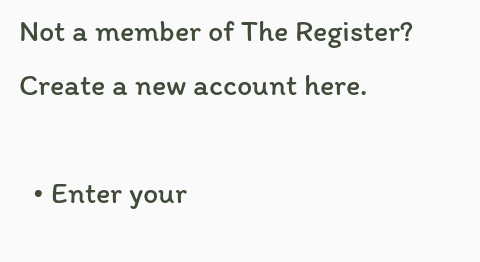Not a member of The Register? Create a new account here.

  • Enter your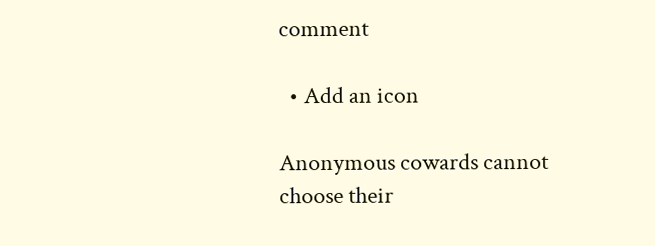comment

  • Add an icon

Anonymous cowards cannot choose their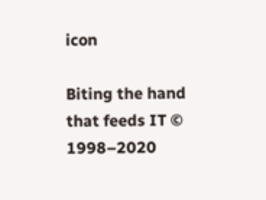icon

Biting the hand that feeds IT © 1998–2020